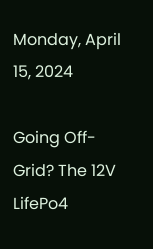Monday, April 15, 2024

Going Off-Grid? The 12V LifePo4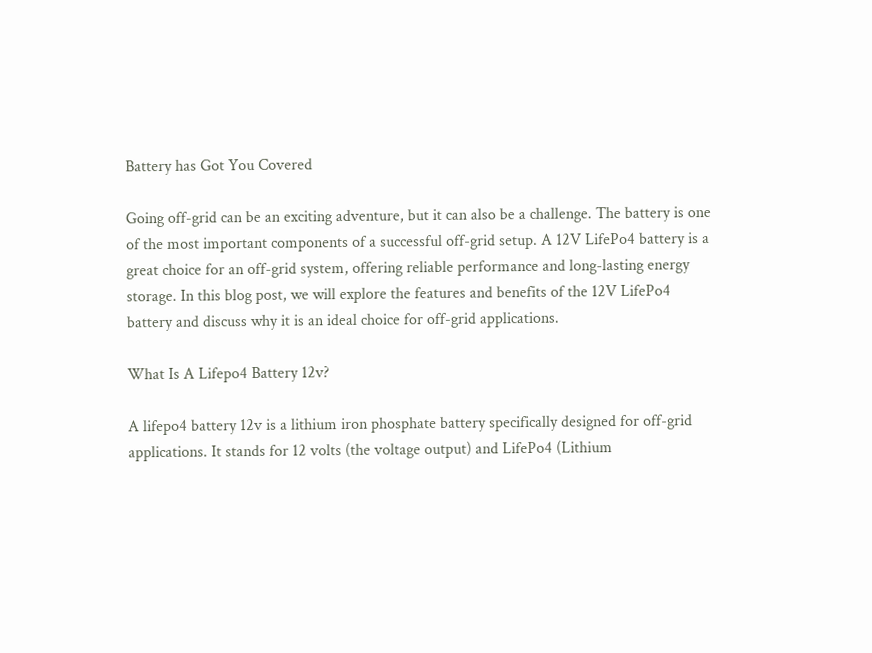Battery has Got You Covered

Going off-grid can be an exciting adventure, but it can also be a challenge. The battery is one of the most important components of a successful off-grid setup. A 12V LifePo4 battery is a great choice for an off-grid system, offering reliable performance and long-lasting energy storage. In this blog post, we will explore the features and benefits of the 12V LifePo4 battery and discuss why it is an ideal choice for off-grid applications.

What Is A Lifepo4 Battery 12v?

A lifepo4 battery 12v is a lithium iron phosphate battery specifically designed for off-grid applications. It stands for 12 volts (the voltage output) and LifePo4 (Lithium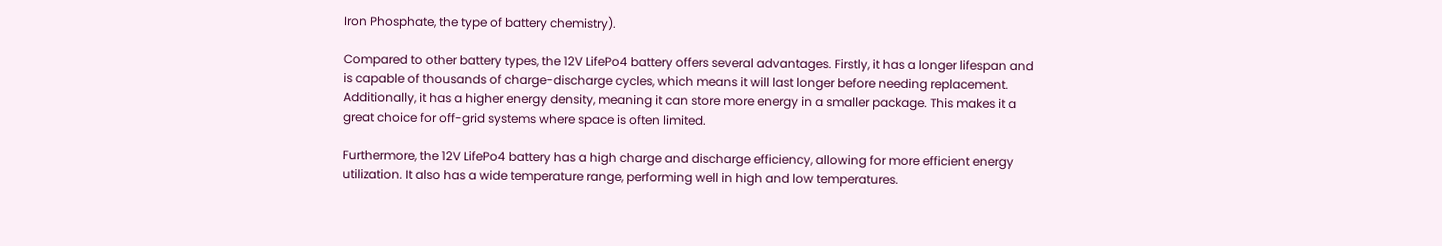Iron Phosphate, the type of battery chemistry).

Compared to other battery types, the 12V LifePo4 battery offers several advantages. Firstly, it has a longer lifespan and is capable of thousands of charge-discharge cycles, which means it will last longer before needing replacement. Additionally, it has a higher energy density, meaning it can store more energy in a smaller package. This makes it a great choice for off-grid systems where space is often limited.

Furthermore, the 12V LifePo4 battery has a high charge and discharge efficiency, allowing for more efficient energy utilization. It also has a wide temperature range, performing well in high and low temperatures.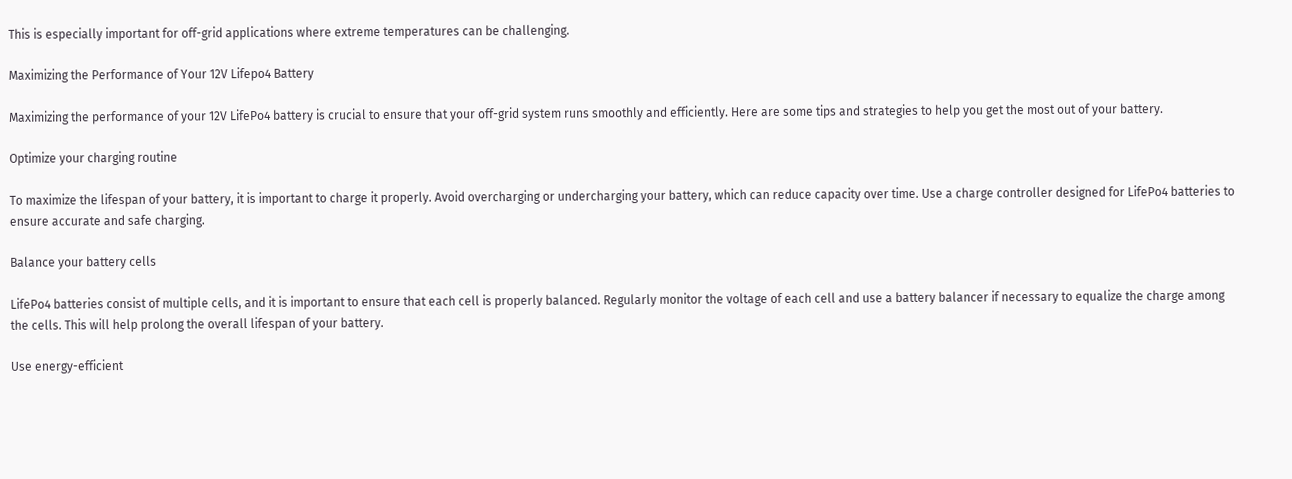This is especially important for off-grid applications where extreme temperatures can be challenging.

Maximizing the Performance of Your 12V Lifepo4 Battery

Maximizing the performance of your 12V LifePo4 battery is crucial to ensure that your off-grid system runs smoothly and efficiently. Here are some tips and strategies to help you get the most out of your battery.

Optimize your charging routine

To maximize the lifespan of your battery, it is important to charge it properly. Avoid overcharging or undercharging your battery, which can reduce capacity over time. Use a charge controller designed for LifePo4 batteries to ensure accurate and safe charging.

Balance your battery cells

LifePo4 batteries consist of multiple cells, and it is important to ensure that each cell is properly balanced. Regularly monitor the voltage of each cell and use a battery balancer if necessary to equalize the charge among the cells. This will help prolong the overall lifespan of your battery.

Use energy-efficient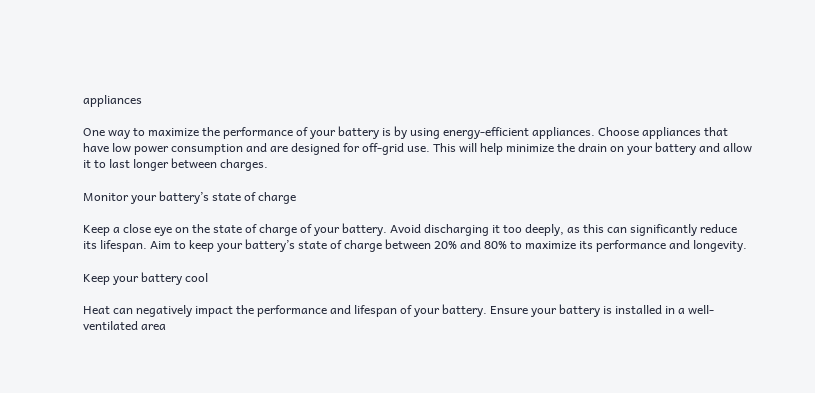appliances

One way to maximize the performance of your battery is by using energy-efficient appliances. Choose appliances that have low power consumption and are designed for off-grid use. This will help minimize the drain on your battery and allow it to last longer between charges.

Monitor your battery’s state of charge

Keep a close eye on the state of charge of your battery. Avoid discharging it too deeply, as this can significantly reduce its lifespan. Aim to keep your battery’s state of charge between 20% and 80% to maximize its performance and longevity.

Keep your battery cool

Heat can negatively impact the performance and lifespan of your battery. Ensure your battery is installed in a well-ventilated area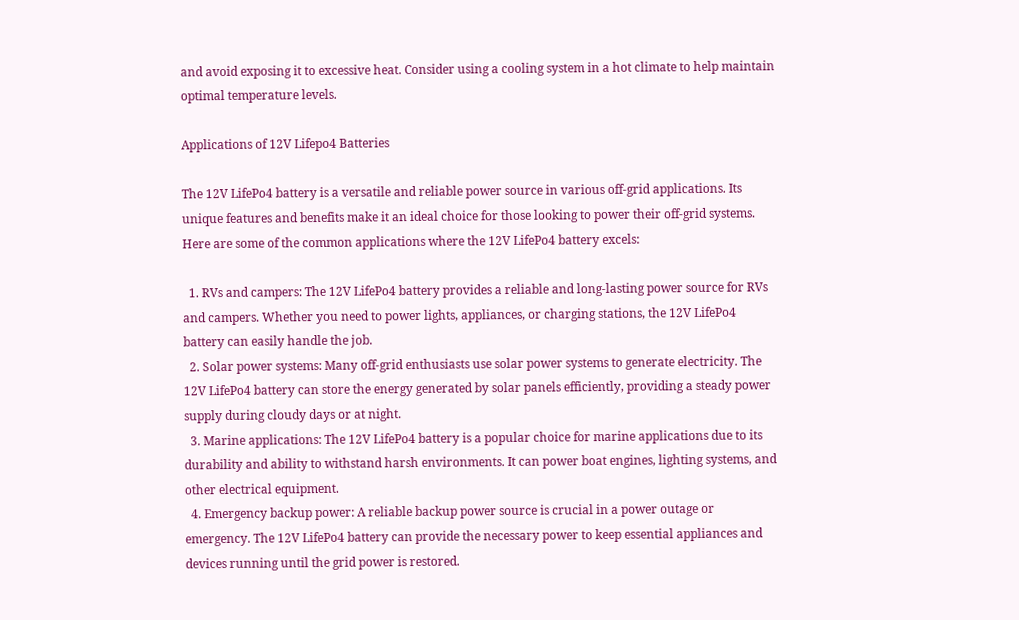and avoid exposing it to excessive heat. Consider using a cooling system in a hot climate to help maintain optimal temperature levels.

Applications of 12V Lifepo4 Batteries

The 12V LifePo4 battery is a versatile and reliable power source in various off-grid applications. Its unique features and benefits make it an ideal choice for those looking to power their off-grid systems. Here are some of the common applications where the 12V LifePo4 battery excels:

  1. RVs and campers: The 12V LifePo4 battery provides a reliable and long-lasting power source for RVs and campers. Whether you need to power lights, appliances, or charging stations, the 12V LifePo4 battery can easily handle the job.
  2. Solar power systems: Many off-grid enthusiasts use solar power systems to generate electricity. The 12V LifePo4 battery can store the energy generated by solar panels efficiently, providing a steady power supply during cloudy days or at night.
  3. Marine applications: The 12V LifePo4 battery is a popular choice for marine applications due to its durability and ability to withstand harsh environments. It can power boat engines, lighting systems, and other electrical equipment.
  4. Emergency backup power: A reliable backup power source is crucial in a power outage or emergency. The 12V LifePo4 battery can provide the necessary power to keep essential appliances and devices running until the grid power is restored.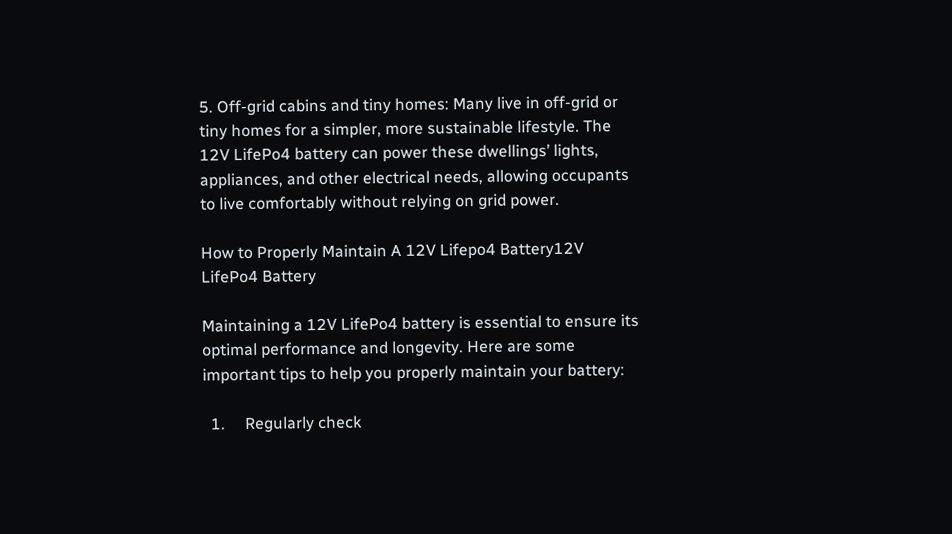5. Off-grid cabins and tiny homes: Many live in off-grid or tiny homes for a simpler, more sustainable lifestyle. The 12V LifePo4 battery can power these dwellings’ lights, appliances, and other electrical needs, allowing occupants to live comfortably without relying on grid power.

How to Properly Maintain A 12V Lifepo4 Battery12V LifePo4 Battery

Maintaining a 12V LifePo4 battery is essential to ensure its optimal performance and longevity. Here are some important tips to help you properly maintain your battery:

  1.     Regularly check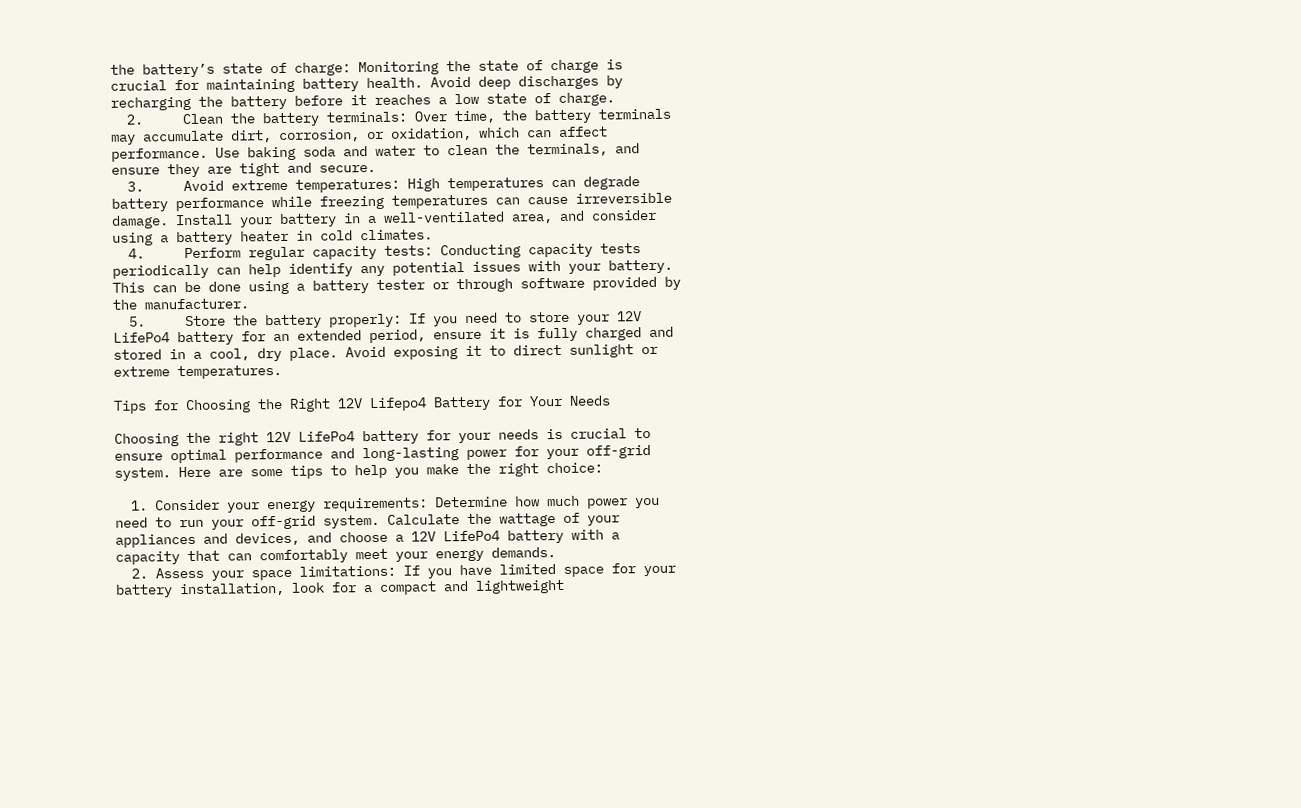the battery’s state of charge: Monitoring the state of charge is crucial for maintaining battery health. Avoid deep discharges by recharging the battery before it reaches a low state of charge.
  2.     Clean the battery terminals: Over time, the battery terminals may accumulate dirt, corrosion, or oxidation, which can affect performance. Use baking soda and water to clean the terminals, and ensure they are tight and secure.
  3.     Avoid extreme temperatures: High temperatures can degrade battery performance while freezing temperatures can cause irreversible damage. Install your battery in a well-ventilated area, and consider using a battery heater in cold climates.
  4.     Perform regular capacity tests: Conducting capacity tests periodically can help identify any potential issues with your battery. This can be done using a battery tester or through software provided by the manufacturer.
  5.     Store the battery properly: If you need to store your 12V LifePo4 battery for an extended period, ensure it is fully charged and stored in a cool, dry place. Avoid exposing it to direct sunlight or extreme temperatures.

Tips for Choosing the Right 12V Lifepo4 Battery for Your Needs

Choosing the right 12V LifePo4 battery for your needs is crucial to ensure optimal performance and long-lasting power for your off-grid system. Here are some tips to help you make the right choice:

  1. Consider your energy requirements: Determine how much power you need to run your off-grid system. Calculate the wattage of your appliances and devices, and choose a 12V LifePo4 battery with a capacity that can comfortably meet your energy demands.
  2. Assess your space limitations: If you have limited space for your battery installation, look for a compact and lightweight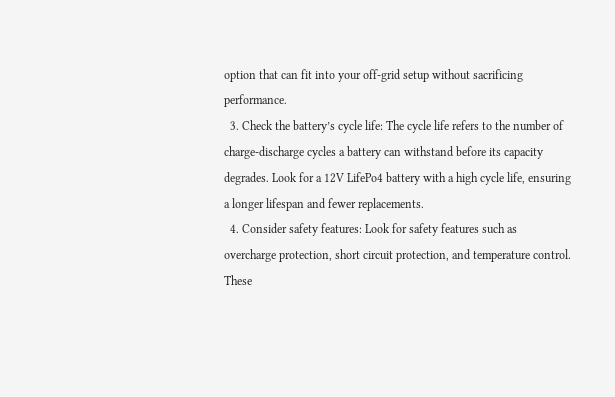option that can fit into your off-grid setup without sacrificing performance.
  3. Check the battery’s cycle life: The cycle life refers to the number of charge-discharge cycles a battery can withstand before its capacity degrades. Look for a 12V LifePo4 battery with a high cycle life, ensuring a longer lifespan and fewer replacements.
  4. Consider safety features: Look for safety features such as overcharge protection, short circuit protection, and temperature control. These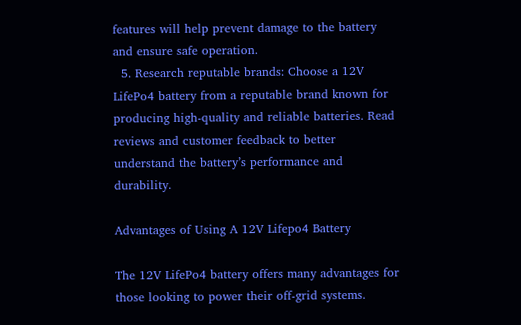features will help prevent damage to the battery and ensure safe operation.
  5. Research reputable brands: Choose a 12V LifePo4 battery from a reputable brand known for producing high-quality and reliable batteries. Read reviews and customer feedback to better understand the battery’s performance and durability.

Advantages of Using A 12V Lifepo4 Battery

The 12V LifePo4 battery offers many advantages for those looking to power their off-grid systems.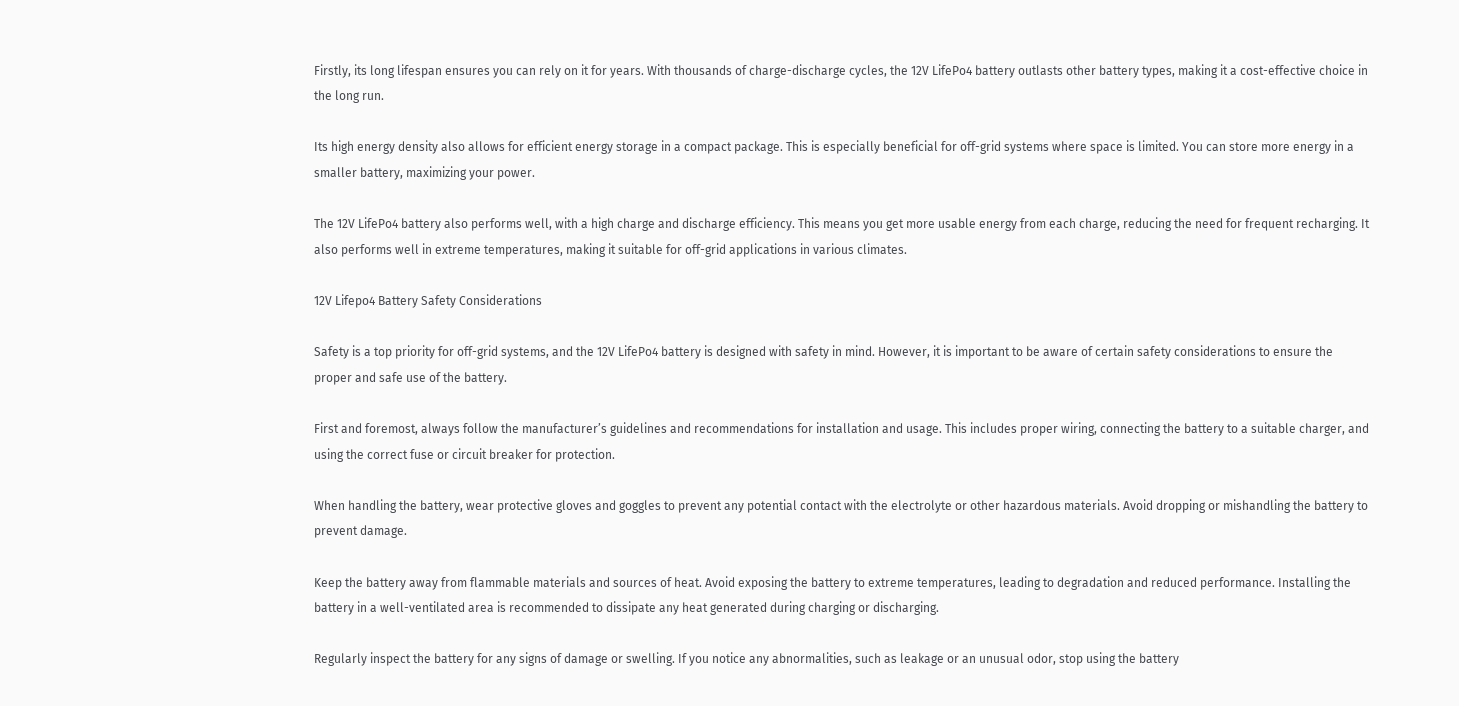Firstly, its long lifespan ensures you can rely on it for years. With thousands of charge-discharge cycles, the 12V LifePo4 battery outlasts other battery types, making it a cost-effective choice in the long run.

Its high energy density also allows for efficient energy storage in a compact package. This is especially beneficial for off-grid systems where space is limited. You can store more energy in a smaller battery, maximizing your power.

The 12V LifePo4 battery also performs well, with a high charge and discharge efficiency. This means you get more usable energy from each charge, reducing the need for frequent recharging. It also performs well in extreme temperatures, making it suitable for off-grid applications in various climates.

12V Lifepo4 Battery Safety Considerations

Safety is a top priority for off-grid systems, and the 12V LifePo4 battery is designed with safety in mind. However, it is important to be aware of certain safety considerations to ensure the proper and safe use of the battery.

First and foremost, always follow the manufacturer’s guidelines and recommendations for installation and usage. This includes proper wiring, connecting the battery to a suitable charger, and using the correct fuse or circuit breaker for protection.

When handling the battery, wear protective gloves and goggles to prevent any potential contact with the electrolyte or other hazardous materials. Avoid dropping or mishandling the battery to prevent damage.

Keep the battery away from flammable materials and sources of heat. Avoid exposing the battery to extreme temperatures, leading to degradation and reduced performance. Installing the battery in a well-ventilated area is recommended to dissipate any heat generated during charging or discharging.

Regularly inspect the battery for any signs of damage or swelling. If you notice any abnormalities, such as leakage or an unusual odor, stop using the battery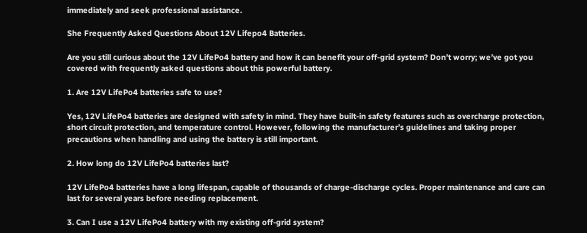immediately and seek professional assistance.

She Frequently Asked Questions About 12V Lifepo4 Batteries.

Are you still curious about the 12V LifePo4 battery and how it can benefit your off-grid system? Don’t worry; we’ve got you covered with frequently asked questions about this powerful battery.

1. Are 12V LifePo4 batteries safe to use?

Yes, 12V LifePo4 batteries are designed with safety in mind. They have built-in safety features such as overcharge protection, short circuit protection, and temperature control. However, following the manufacturer’s guidelines and taking proper precautions when handling and using the battery is still important.

2. How long do 12V LifePo4 batteries last?

12V LifePo4 batteries have a long lifespan, capable of thousands of charge-discharge cycles. Proper maintenance and care can last for several years before needing replacement.

3. Can I use a 12V LifePo4 battery with my existing off-grid system?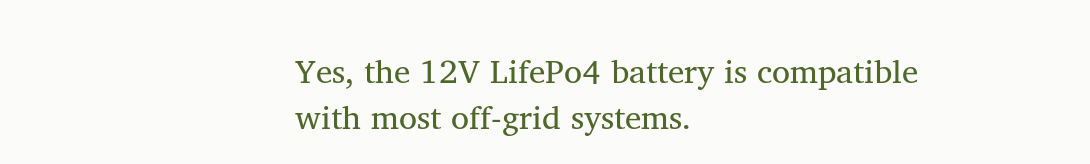Yes, the 12V LifePo4 battery is compatible with most off-grid systems.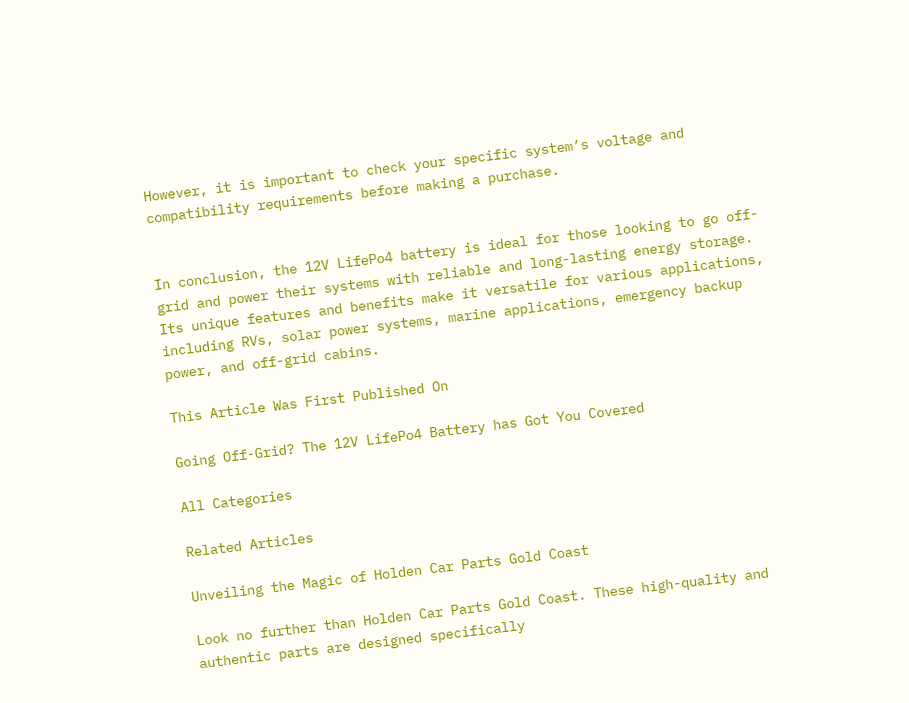However, it is important to check your specific system’s voltage and compatibility requirements before making a purchase.


In conclusion, the 12V LifePo4 battery is ideal for those looking to go off-grid and power their systems with reliable and long-lasting energy storage. Its unique features and benefits make it versatile for various applications, including RVs, solar power systems, marine applications, emergency backup power, and off-grid cabins.

This Article Was First Published On

Going Off-Grid? The 12V LifePo4 Battery has Got You Covered

All Categories

Related Articles

Unveiling the Magic of Holden Car Parts Gold Coast

Look no further than Holden Car Parts Gold Coast. These high-quality and authentic parts are designed specifically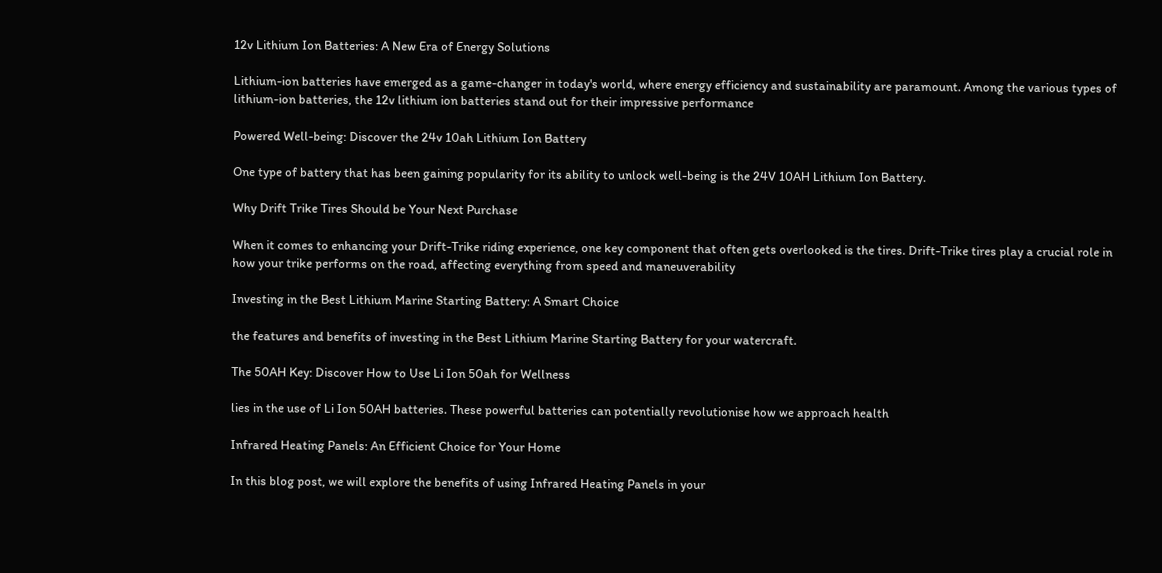12v Lithium Ion Batteries: A New Era of Energy Solutions

Lithium-ion batteries have emerged as a game-changer in today's world, where energy efficiency and sustainability are paramount. Among the various types of lithium-ion batteries, the 12v lithium ion batteries stand out for their impressive performance

Powered Well-being: Discover the 24v 10ah Lithium Ion Battery

One type of battery that has been gaining popularity for its ability to unlock well-being is the 24V 10AH Lithium Ion Battery.

Why Drift Trike Tires Should be Your Next Purchase

When it comes to enhancing your Drift-Trike riding experience, one key component that often gets overlooked is the tires. Drift-Trike tires play a crucial role in how your trike performs on the road, affecting everything from speed and maneuverability

Investing in the Best Lithium Marine Starting Battery: A Smart Choice

the features and benefits of investing in the Best Lithium Marine Starting Battery for your watercraft.

The 50AH Key: Discover How to Use Li Ion 50ah for Wellness

lies in the use of Li Ion 50AH batteries. These powerful batteries can potentially revolutionise how we approach health

Infrared Heating Panels: An Efficient Choice for Your Home

In this blog post, we will explore the benefits of using Infrared Heating Panels in your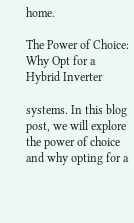home.

The Power of Choice: Why Opt for a Hybrid Inverter

systems. In this blog post, we will explore the power of choice and why opting for a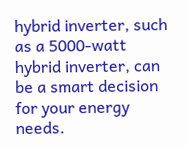hybrid inverter, such as a 5000-watt hybrid inverter, can be a smart decision for your energy needs.